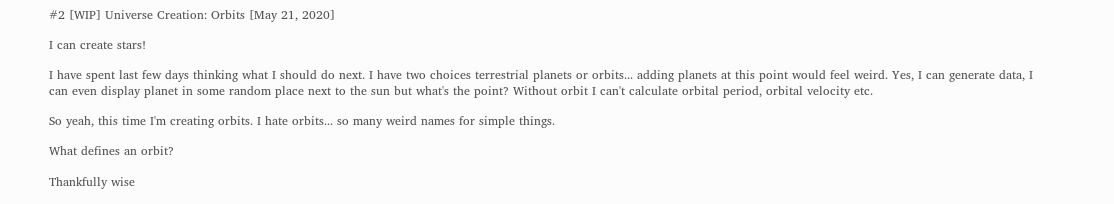#2 [WIP] Universe Creation: Orbits [May 21, 2020]

I can create stars!

I have spent last few days thinking what I should do next. I have two choices terrestrial planets or orbits... adding planets at this point would feel weird. Yes, I can generate data, I can even display planet in some random place next to the sun but what's the point? Without orbit I can't calculate orbital period, orbital velocity etc.

So yeah, this time I'm creating orbits. I hate orbits... so many weird names for simple things.

What defines an orbit?

Thankfully wise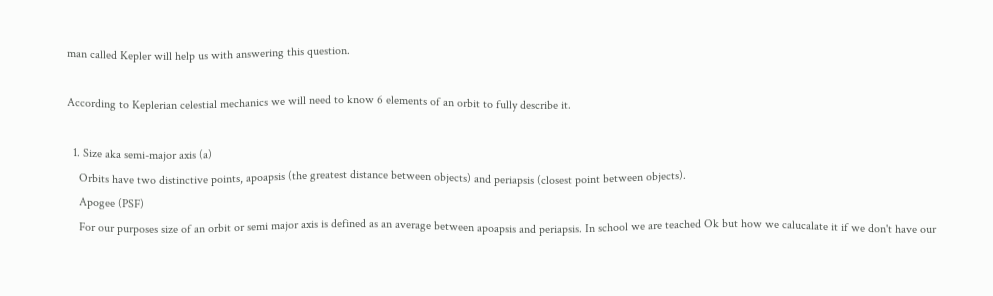man called Kepler will help us with answering this question.

According to Keplerian celestial mechanics we will need to know 6 elements of an orbit to fully describe it.

  1. Size aka semi-major axis (a)
    Orbits have two distinctive points, apoapsis (the greatest distance between objects) and periapsis (closest point between objects).
    Apogee (PSF)
    For our purposes size of an orbit or semi major axis is defined as an average between apoapsis and periapsis. In school we are teached Ok but how we calucalate it if we don't have our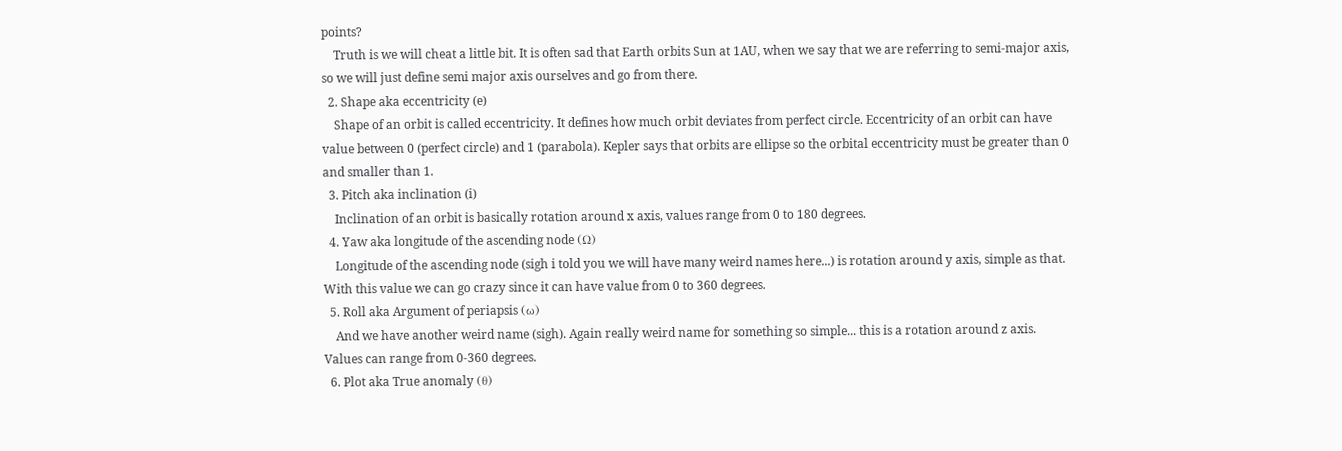points?
    Truth is we will cheat a little bit. It is often sad that Earth orbits Sun at 1AU, when we say that we are referring to semi-major axis, so we will just define semi major axis ourselves and go from there.
  2. Shape aka eccentricity (e)
    Shape of an orbit is called eccentricity. It defines how much orbit deviates from perfect circle. Eccentricity of an orbit can have value between 0 (perfect circle) and 1 (parabola). Kepler says that orbits are ellipse so the orbital eccentricity must be greater than 0 and smaller than 1.
  3. Pitch aka inclination (i)
    Inclination of an orbit is basically rotation around x axis, values range from 0 to 180 degrees.
  4. Yaw aka longitude of the ascending node (Ω)
    Longitude of the ascending node (sigh i told you we will have many weird names here...) is rotation around y axis, simple as that. With this value we can go crazy since it can have value from 0 to 360 degrees.
  5. Roll aka Argument of periapsis (ω)
    And we have another weird name (sigh). Again really weird name for something so simple... this is a rotation around z axis. Values can range from 0-360 degrees.
  6. Plot aka True anomaly (θ)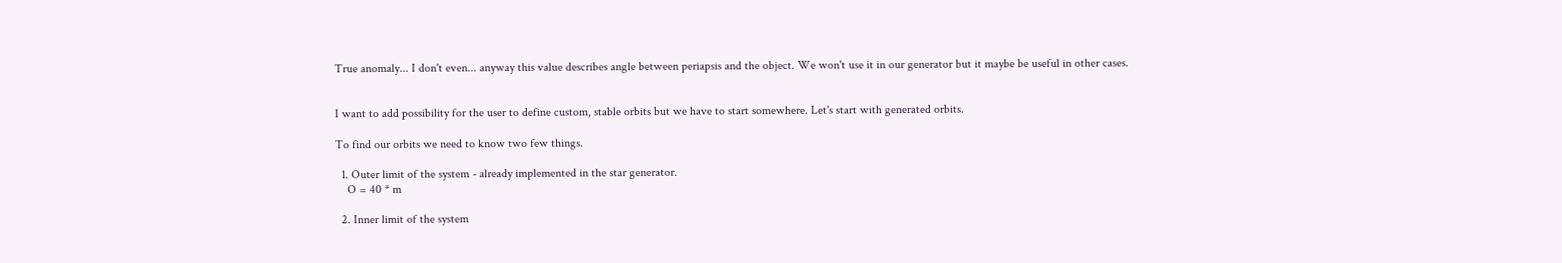True anomaly... I don't even... anyway this value describes angle between periapsis and the object. We won't use it in our generator but it maybe be useful in other cases.


I want to add possibility for the user to define custom, stable orbits but we have to start somewhere. Let's start with generated orbits.

To find our orbits we need to know two few things.

  1. Outer limit of the system - already implemented in the star generator.
    O = 40 * m

  2. Inner limit of the system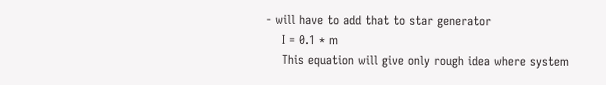- will have to add that to star generator
    I = 0.1 * m
    This equation will give only rough idea where system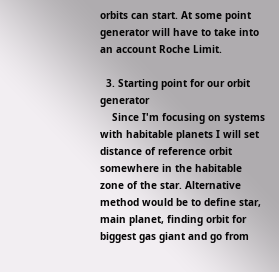orbits can start. At some point generator will have to take into an account Roche Limit.

  3. Starting point for our orbit generator
    Since I'm focusing on systems with habitable planets I will set distance of reference orbit somewhere in the habitable zone of the star. Alternative method would be to define star, main planet, finding orbit for biggest gas giant and go from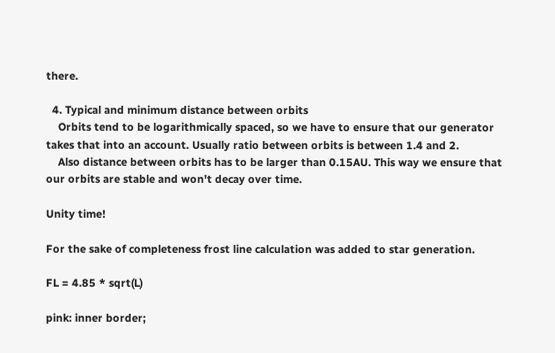there.

  4. Typical and minimum distance between orbits
    Orbits tend to be logarithmically spaced, so we have to ensure that our generator takes that into an account. Usually ratio between orbits is between 1.4 and 2.
    Also distance between orbits has to be larger than 0.15AU. This way we ensure that our orbits are stable and won't decay over time.

Unity time!

For the sake of completeness frost line calculation was added to star generation.

FL = 4.85 * sqrt(L)

pink: inner border;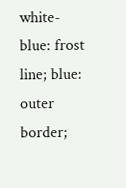white-blue: frost line; blue: outer border;